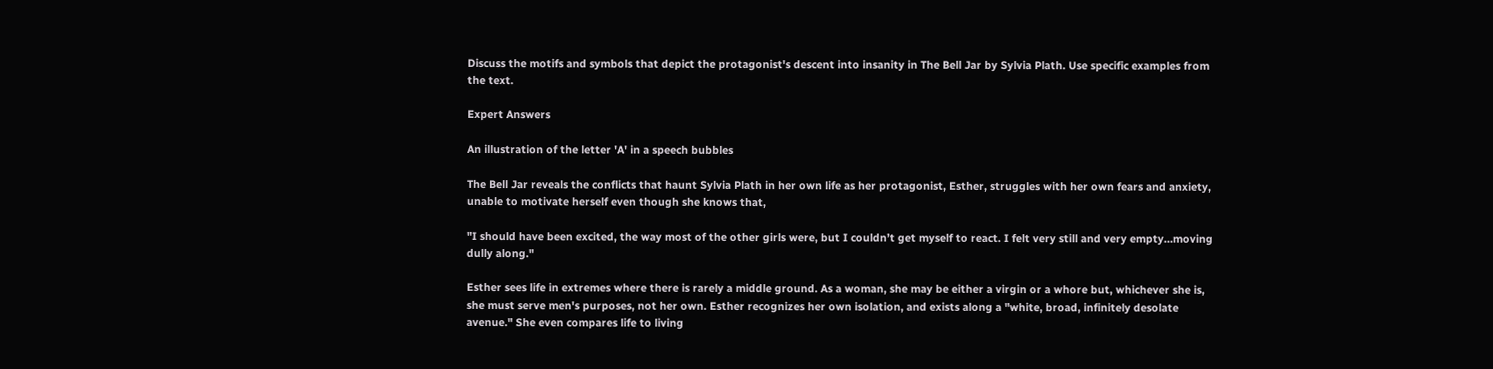Discuss the motifs and symbols that depict the protagonist's descent into insanity in The Bell Jar by Sylvia Plath. Use specific examples from the text.

Expert Answers

An illustration of the letter 'A' in a speech bubbles

The Bell Jar reveals the conflicts that haunt Sylvia Plath in her own life as her protagonist, Esther, struggles with her own fears and anxiety, unable to motivate herself even though she knows that,

"I should have been excited, the way most of the other girls were, but I couldn’t get myself to react. I felt very still and very empty…moving dully along."

Esther sees life in extremes where there is rarely a middle ground. As a woman, she may be either a virgin or a whore but, whichever she is, she must serve men's purposes, not her own. Esther recognizes her own isolation, and exists along a "white, broad, infinitely desolate avenue." She even compares life to living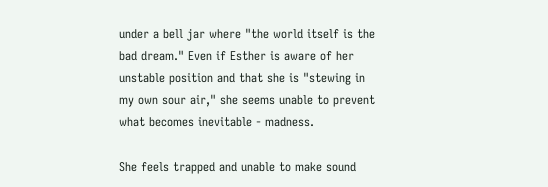under a bell jar where "the world itself is the bad dream." Even if Esther is aware of her unstable position and that she is "stewing in my own sour air," she seems unable to prevent what becomes inevitable - madness.

She feels trapped and unable to make sound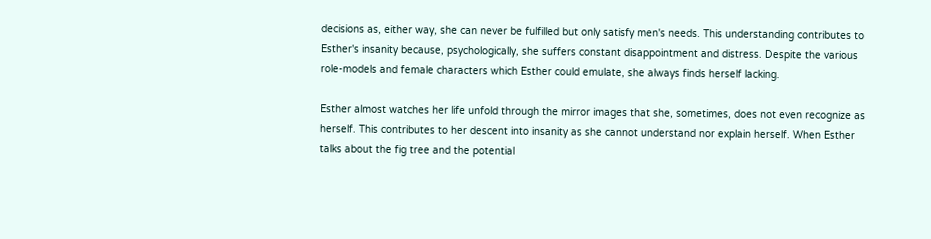decisions as, either way, she can never be fulfilled but only satisfy men's needs. This understanding contributes to Esther's insanity because, psychologically, she suffers constant disappointment and distress. Despite the various role-models and female characters which Esther could emulate, she always finds herself lacking.

Esther almost watches her life unfold through the mirror images that she, sometimes, does not even recognize as herself. This contributes to her descent into insanity as she cannot understand nor explain herself. When Esther talks about the fig tree and the potential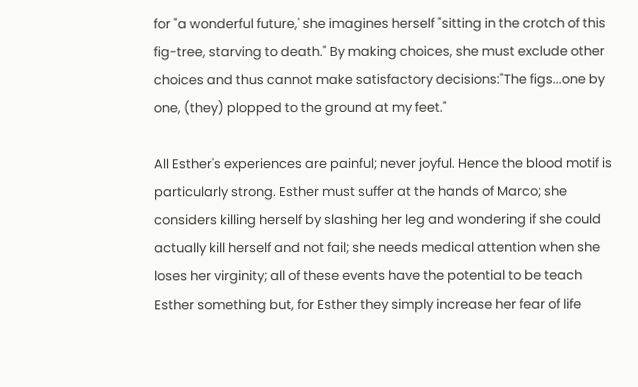for "a wonderful future,' she imagines herself "sitting in the crotch of this fig-tree, starving to death." By making choices, she must exclude other choices and thus cannot make satisfactory decisions:"The figs...one by one, (they) plopped to the ground at my feet."

All Esther's experiences are painful; never joyful. Hence the blood motif is particularly strong. Esther must suffer at the hands of Marco; she considers killing herself by slashing her leg and wondering if she could actually kill herself and not fail; she needs medical attention when she loses her virginity; all of these events have the potential to be teach Esther something but, for Esther they simply increase her fear of life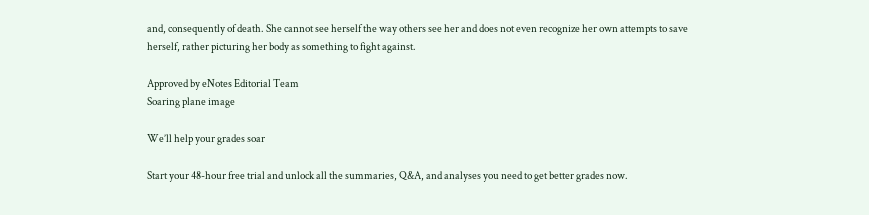and, consequently of death. She cannot see herself the way others see her and does not even recognize her own attempts to save herself, rather picturing her body as something to fight against.

Approved by eNotes Editorial Team
Soaring plane image

We’ll help your grades soar

Start your 48-hour free trial and unlock all the summaries, Q&A, and analyses you need to get better grades now.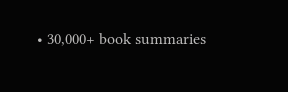• 30,000+ book summaries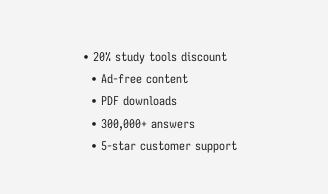• 20% study tools discount
  • Ad-free content
  • PDF downloads
  • 300,000+ answers
  • 5-star customer support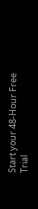Start your 48-Hour Free Trial